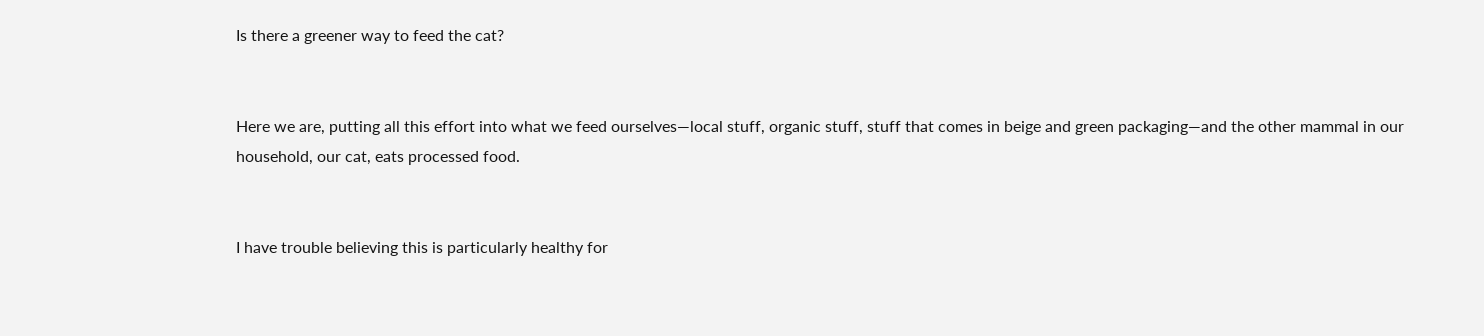Is there a greener way to feed the cat?


Here we are, putting all this effort into what we feed ourselves—local stuff, organic stuff, stuff that comes in beige and green packaging—and the other mammal in our household, our cat, eats processed food.


I have trouble believing this is particularly healthy for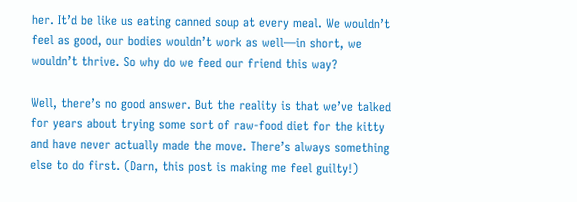her. It’d be like us eating canned soup at every meal. We wouldn’t feel as good, our bodies wouldn’t work as well—in short, we wouldn’t thrive. So why do we feed our friend this way?

Well, there’s no good answer. But the reality is that we’ve talked for years about trying some sort of raw-food diet for the kitty and have never actually made the move. There’s always something else to do first. (Darn, this post is making me feel guilty!)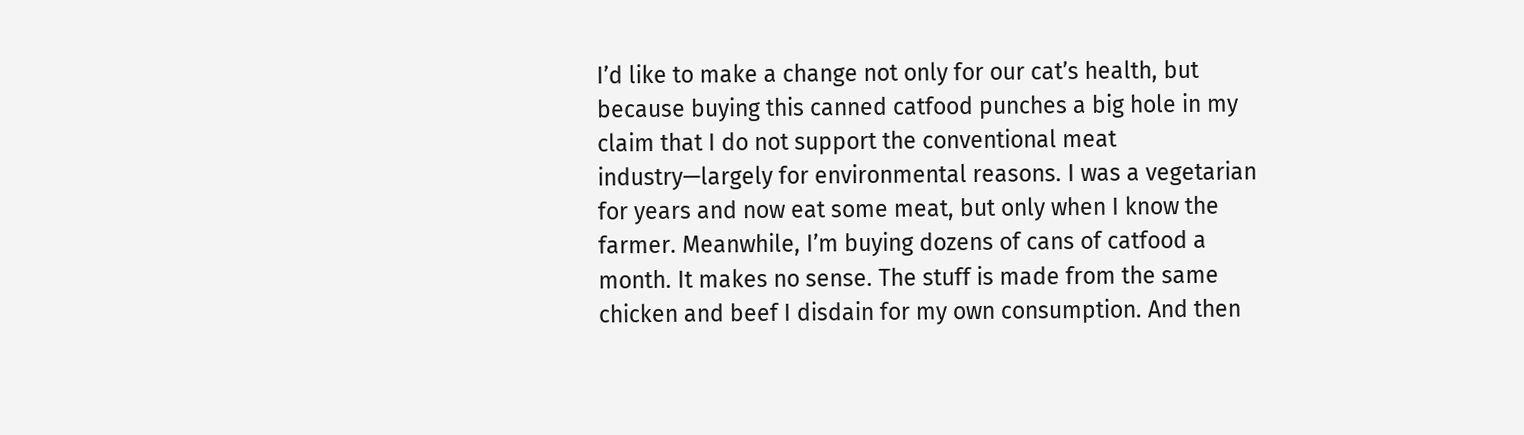I’d like to make a change not only for our cat’s health, but because buying this canned catfood punches a big hole in my claim that I do not support the conventional meat industry—largely for environmental reasons. I was a vegetarian for years and now eat some meat, but only when I know the farmer. Meanwhile, I’m buying dozens of cans of catfood a month. It makes no sense. The stuff is made from the same chicken and beef I disdain for my own consumption. And then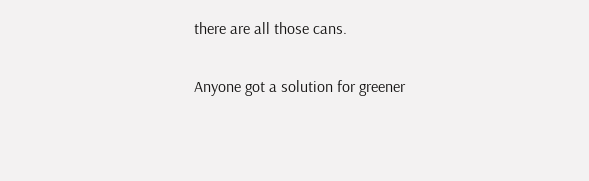there are all those cans.

Anyone got a solution for greener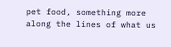pet food, something more along the lines of what us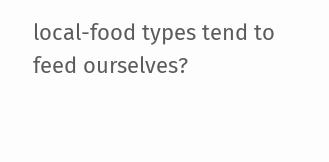local-food types tend to feed ourselves?